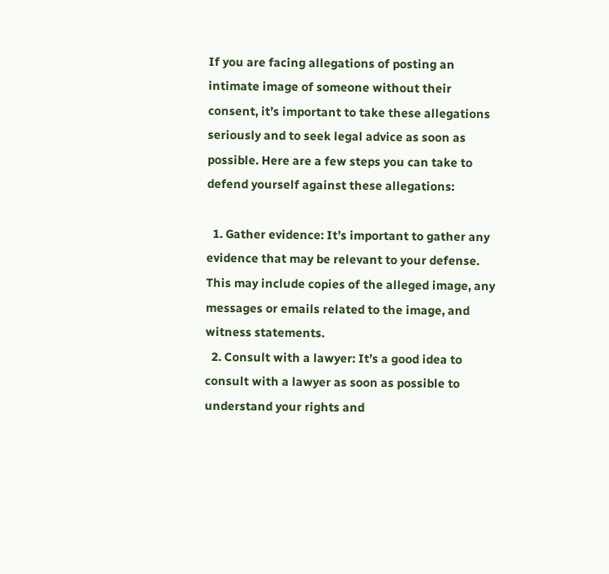If you are facing allegations of posting an intimate image of someone without their consent, it’s important to take these allegations seriously and to seek legal advice as soon as possible. Here are a few steps you can take to defend yourself against these allegations:

  1. Gather evidence: It’s important to gather any evidence that may be relevant to your defense. This may include copies of the alleged image, any messages or emails related to the image, and witness statements.
  2. Consult with a lawyer: It’s a good idea to consult with a lawyer as soon as possible to understand your rights and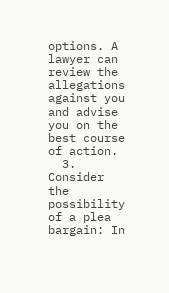options. A lawyer can review the allegations against you and advise you on the best course of action.
  3. Consider the possibility of a plea bargain: In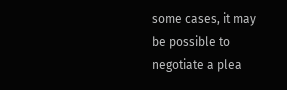some cases, it may be possible to negotiate a plea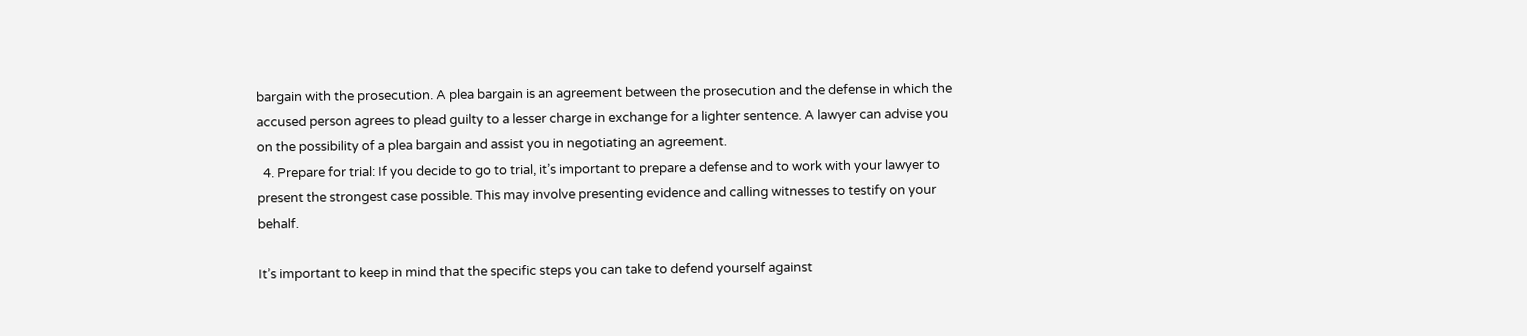bargain with the prosecution. A plea bargain is an agreement between the prosecution and the defense in which the accused person agrees to plead guilty to a lesser charge in exchange for a lighter sentence. A lawyer can advise you on the possibility of a plea bargain and assist you in negotiating an agreement.
  4. Prepare for trial: If you decide to go to trial, it’s important to prepare a defense and to work with your lawyer to present the strongest case possible. This may involve presenting evidence and calling witnesses to testify on your behalf.

It’s important to keep in mind that the specific steps you can take to defend yourself against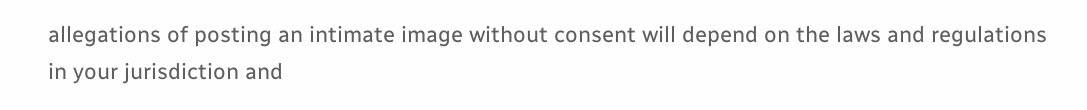allegations of posting an intimate image without consent will depend on the laws and regulations in your jurisdiction and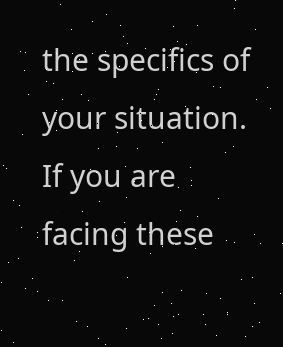the specifics of your situation. If you are facing these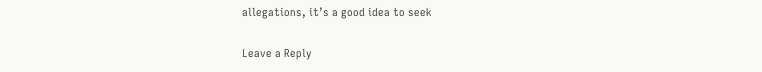allegations, it’s a good idea to seek

Leave a Reply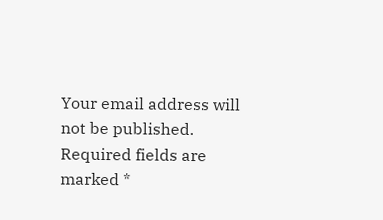Your email address will not be published. Required fields are marked *